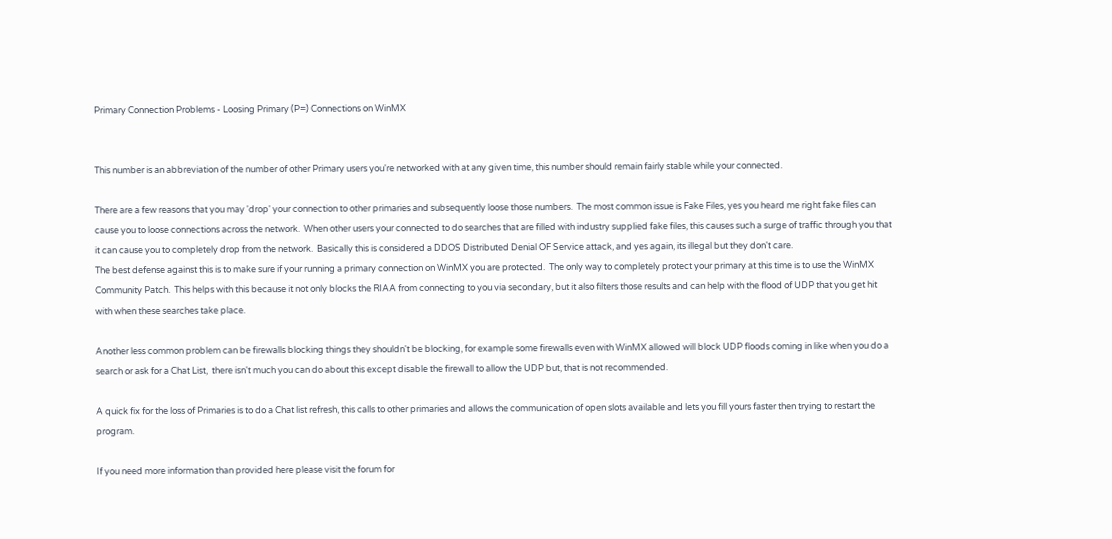Primary Connection Problems - Loosing Primary (P=) Connections on WinMX


This number is an abbreviation of the number of other Primary users you're networked with at any given time, this number should remain fairly stable while your connected.

There are a few reasons that you may 'drop' your connection to other primaries and subsequently loose those numbers.  The most common issue is Fake Files, yes you heard me right fake files can cause you to loose connections across the network.  When other users your connected to do searches that are filled with industry supplied fake files, this causes such a surge of traffic through you that it can cause you to completely drop from the network.  Basically this is considered a DDOS Distributed Denial OF Service attack, and yes again, its illegal but they don't care.
The best defense against this is to make sure if your running a primary connection on WinMX you are protected.  The only way to completely protect your primary at this time is to use the WinMX Community Patch.  This helps with this because it not only blocks the RIAA from connecting to you via secondary, but it also filters those results and can help with the flood of UDP that you get hit with when these searches take place.

Another less common problem can be firewalls blocking things they shouldn't be blocking, for example some firewalls even with WinMX allowed will block UDP floods coming in like when you do a search or ask for a Chat List,  there isn't much you can do about this except disable the firewall to allow the UDP but, that is not recommended.

A quick fix for the loss of Primaries is to do a Chat list refresh, this calls to other primaries and allows the communication of open slots available and lets you fill yours faster then trying to restart the program.

If you need more information than provided here please visit the forum for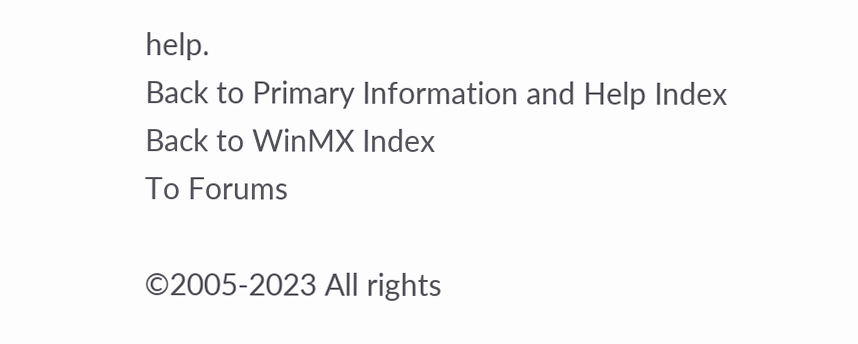help.
Back to Primary Information and Help Index
Back to WinMX Index
To Forums

©2005-2023 All rights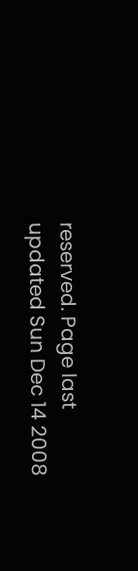reserved. Page last updated Sun Dec 14 2008